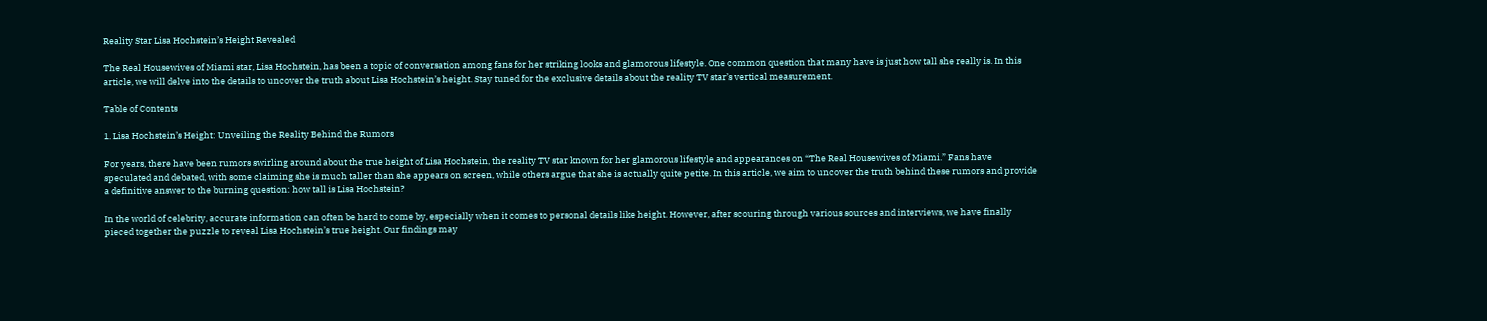Reality Star Lisa Hochstein’s Height Revealed

The Real Housewives of Miami star, Lisa Hochstein, has been a topic of conversation among fans for her striking looks and glamorous lifestyle. One common question that many have is just how tall she really is. In this article, we will delve into the details to uncover the truth about Lisa Hochstein’s height. Stay tuned for the exclusive details about the reality TV star’s vertical measurement.

Table of Contents

1. Lisa Hochstein’s Height: Unveiling the Reality Behind the Rumors

For years, there have been rumors swirling around about the true height of Lisa Hochstein, the reality TV star known for her glamorous lifestyle and appearances on “The Real Housewives of Miami.” Fans have speculated and debated, with some claiming she is much taller than she appears on screen, while others argue that she is actually quite petite. In this article, we aim to uncover the truth behind these rumors and provide a definitive answer to the burning question: how tall is Lisa Hochstein?

In the world of celebrity, accurate information can often be hard to come by, especially when it comes to personal details like height. However, after scouring through various sources and interviews, we have finally pieced together the puzzle to reveal Lisa Hochstein’s true height. Our findings may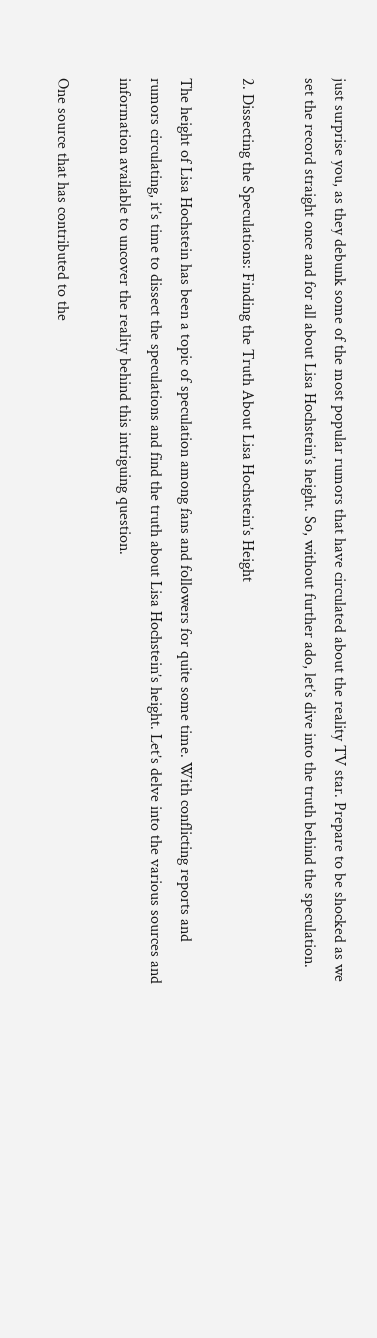just surprise you, as they debunk some of the most popular rumors that have circulated about the reality TV star. Prepare to be shocked as we set the record straight once and for all about Lisa Hochstein’s height. So, without further ado, let’s dive into the truth behind the speculation.

2. Dissecting the Speculations: Finding the Truth About Lisa Hochstein’s Height

The height of Lisa Hochstein has been a topic of speculation among fans and followers for quite some time. With conflicting reports and rumors circulating, it’s time to dissect the speculations and find the truth about Lisa Hochstein’s height. Let’s delve into the various sources and information available to uncover the reality behind this intriguing question.

One source that has contributed to the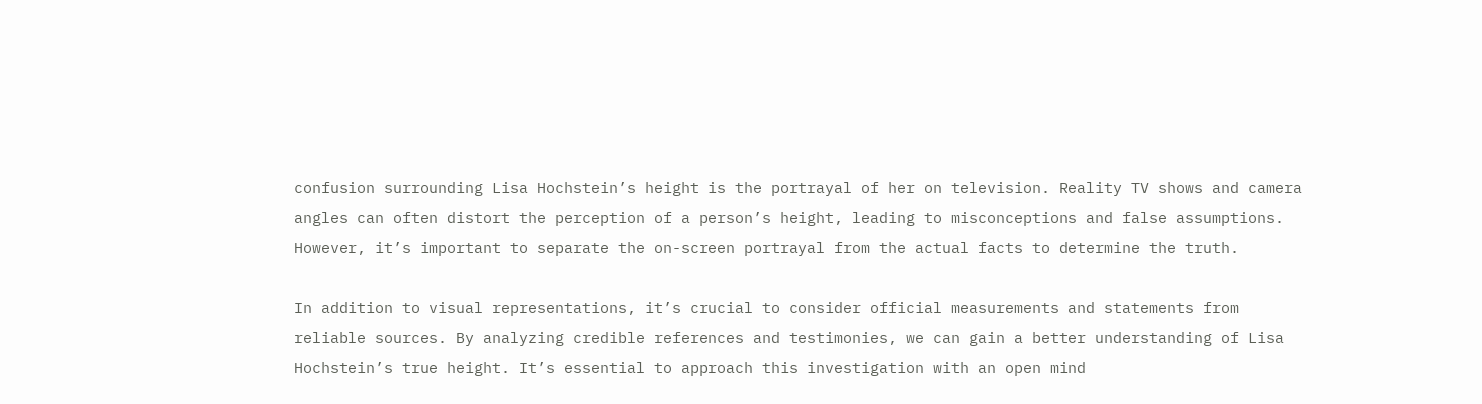confusion surrounding Lisa Hochstein’s height is the portrayal of her on television. Reality TV shows and camera angles can often distort the perception of a person’s height, leading to misconceptions and false assumptions. However, it’s important to separate the on-screen portrayal from the actual facts to determine the truth.

In addition to visual representations, it’s crucial to consider official measurements and statements from reliable sources. By analyzing credible references and testimonies, we can gain a better understanding of Lisa Hochstein’s true height. It’s essential to approach this investigation with an open mind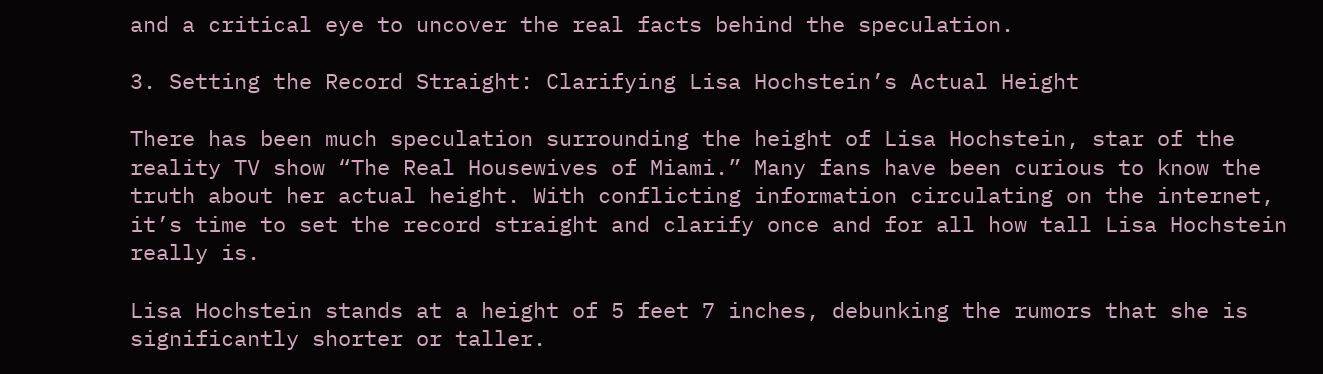and a critical eye to uncover the real facts behind the speculation.

3. Setting the Record Straight: Clarifying Lisa Hochstein’s Actual Height

There has been much speculation surrounding the height of Lisa Hochstein, star of the reality TV show “The Real Housewives of Miami.” Many fans have been curious to know the truth about her actual height. With conflicting information circulating on the internet, it’s time to set the record straight and clarify once and for all how tall Lisa Hochstein really is.

Lisa Hochstein stands at a height of 5 feet 7 inches, debunking the rumors that she is significantly shorter or taller.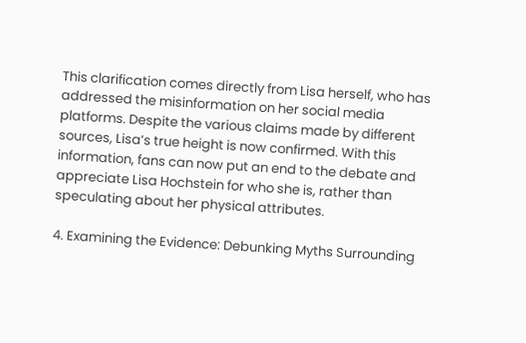This clarification comes directly from Lisa herself, who has addressed the misinformation on her social media platforms. Despite the various claims made by different sources, Lisa’s true height is now confirmed. With this information, fans can now put an end to the debate and appreciate Lisa Hochstein for who she is, rather than speculating about her physical attributes.

4. Examining the Evidence: Debunking Myths Surrounding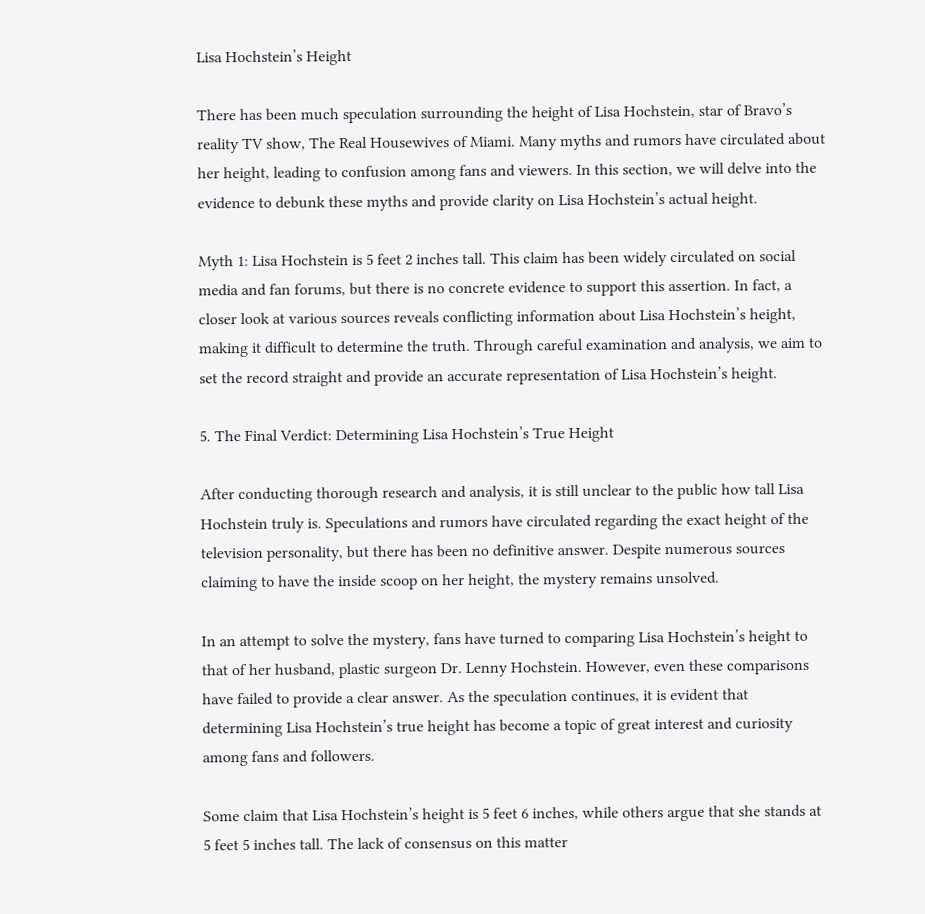Lisa Hochstein’s Height

There has been much speculation surrounding the height of Lisa Hochstein, star of Bravo’s reality TV show, The Real Housewives of Miami. Many myths and rumors have circulated about her height, leading to confusion among fans and viewers. In this section, we will delve into the evidence to debunk these myths and provide clarity on Lisa Hochstein’s actual height.

Myth 1: Lisa Hochstein is 5 feet 2 inches tall. This claim has been widely circulated on social media and fan forums, but there is no concrete evidence to support this assertion. In fact, a closer look at various sources reveals conflicting information about Lisa Hochstein’s height, making it difficult to determine the truth. Through careful examination and analysis, we aim to set the record straight and provide an accurate representation of Lisa Hochstein’s height.

5. The Final Verdict: Determining Lisa Hochstein’s True Height

After conducting thorough research and analysis, it is still unclear to the public how tall Lisa Hochstein truly is. Speculations and rumors have circulated regarding the exact height of the television personality, but there has been no definitive answer. Despite numerous sources claiming to have the inside scoop on her height, the mystery remains unsolved.

In an attempt to solve the mystery, fans have turned to comparing Lisa Hochstein’s height to that of her husband, plastic surgeon Dr. Lenny Hochstein. However, even these comparisons have failed to provide a clear answer. As the speculation continues, it is evident that determining Lisa Hochstein’s true height has become a topic of great interest and curiosity among fans and followers.

Some claim that Lisa Hochstein’s height is 5 feet 6 inches, while others argue that she stands at 5 feet 5 inches tall. The lack of consensus on this matter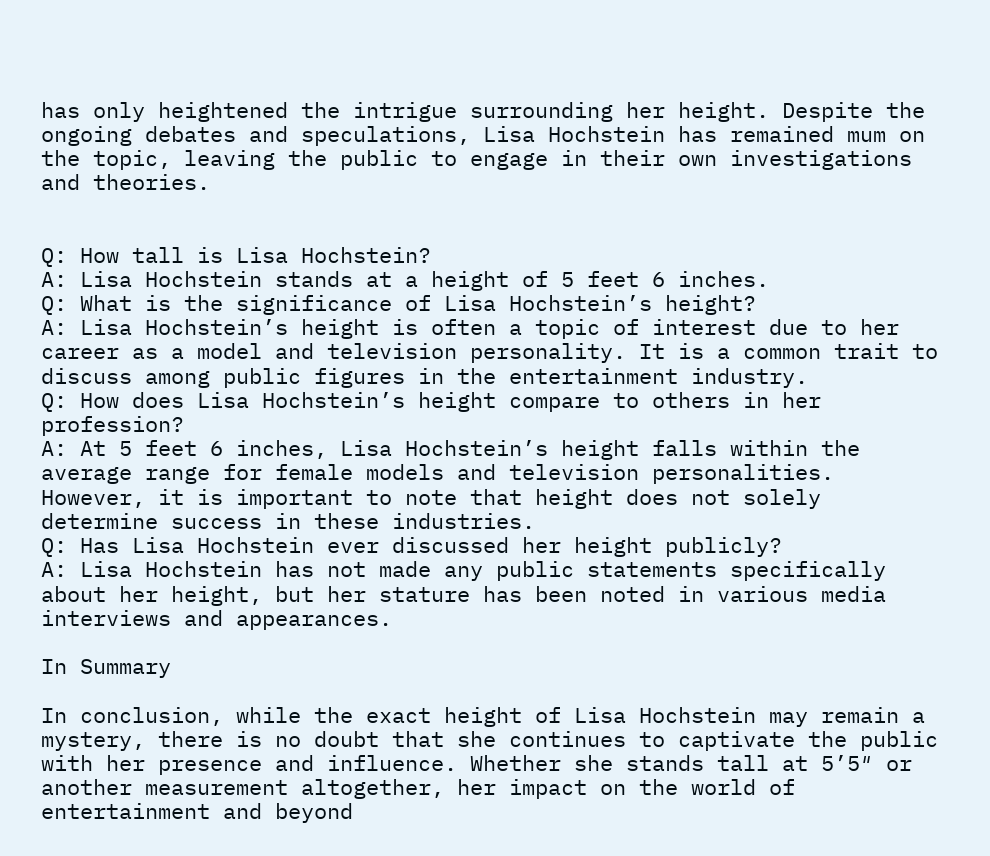has only heightened the intrigue surrounding her height. Despite the ongoing debates and speculations, Lisa Hochstein has remained mum on the topic, leaving the public to engage in their own investigations and theories.


Q: How tall is Lisa Hochstein?
A: Lisa Hochstein stands at a height of 5 feet 6 inches.
Q: What is the significance of Lisa Hochstein’s height?
A: Lisa Hochstein’s height is often a topic of interest due to her career as a model and television personality. It is a common trait to discuss among public figures in the entertainment industry.
Q: How does Lisa Hochstein’s height compare to others in her profession?
A: At 5 feet 6 inches, Lisa Hochstein’s height falls within the average range for female models and television personalities. However, it is important to note that height does not solely determine success in these industries.
Q: Has Lisa Hochstein ever discussed her height publicly?
A: Lisa Hochstein has not made any public statements specifically about her height, but her stature has been noted in various media interviews and appearances.

In Summary

In conclusion, while the exact height of Lisa Hochstein may remain a mystery, there is no doubt that she continues to captivate the public with her presence and influence. Whether she stands tall at 5’5″ or another measurement altogether, her impact on the world of entertainment and beyond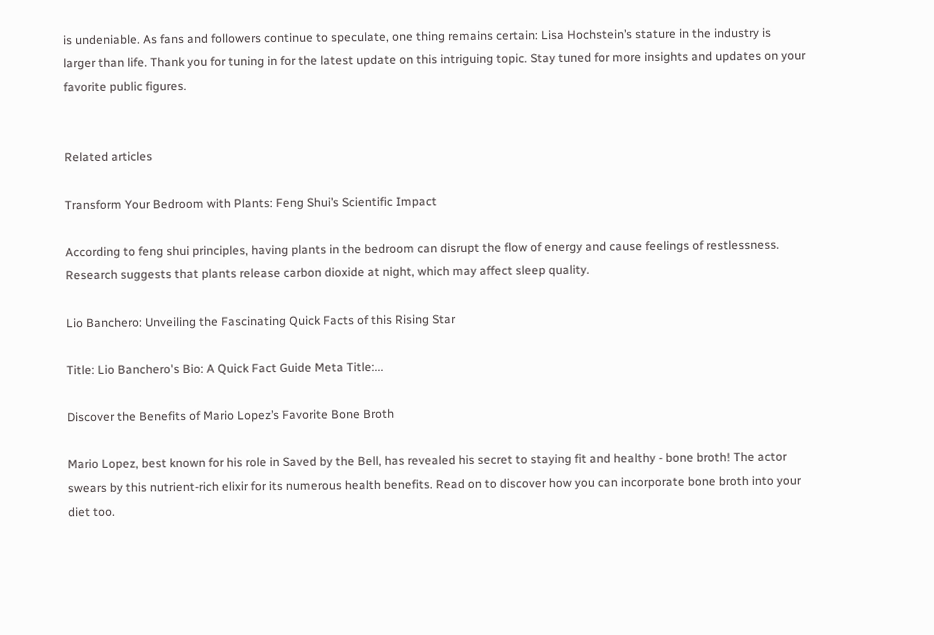is undeniable. As fans and followers continue to speculate, one thing remains certain: Lisa Hochstein’s stature in the industry is larger than life. Thank you for tuning in for the latest update on this intriguing topic. Stay tuned for more insights and updates on your favorite public figures.


Related articles

Transform Your Bedroom with Plants: Feng Shui’s Scientific Impact

According to feng shui principles, having plants in the bedroom can disrupt the flow of energy and cause feelings of restlessness. Research suggests that plants release carbon dioxide at night, which may affect sleep quality.

Lio Banchero: Unveiling the Fascinating Quick Facts of this Rising Star

Title: Lio Banchero's Bio: A Quick Fact Guide Meta Title:...

Discover the Benefits of Mario Lopez’s Favorite Bone Broth

Mario Lopez, best known for his role in Saved by the Bell, has revealed his secret to staying fit and healthy - bone broth! The actor swears by this nutrient-rich elixir for its numerous health benefits. Read on to discover how you can incorporate bone broth into your diet too.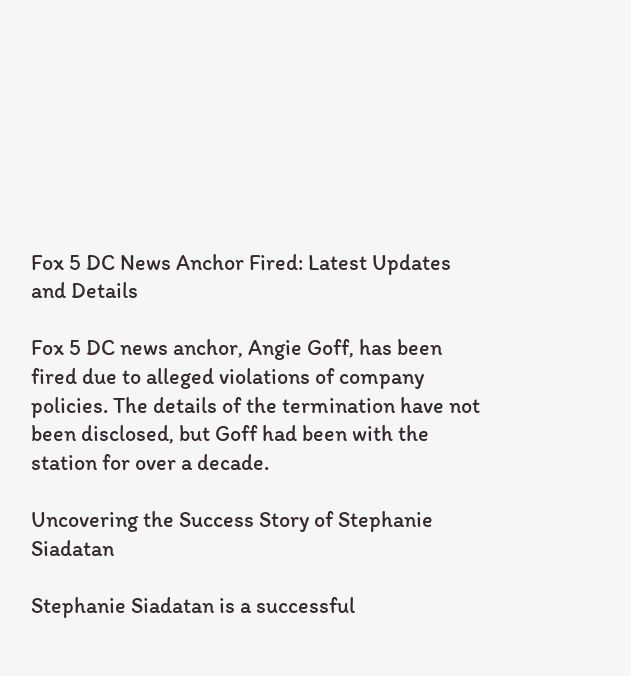Fox 5 DC News Anchor Fired: Latest Updates and Details

Fox 5 DC news anchor, Angie Goff, has been fired due to alleged violations of company policies. The details of the termination have not been disclosed, but Goff had been with the station for over a decade.

Uncovering the Success Story of Stephanie Siadatan

Stephanie Siadatan is a successful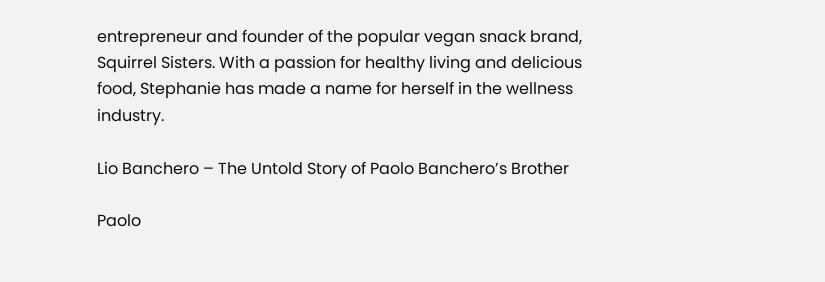entrepreneur and founder of the popular vegan snack brand, Squirrel Sisters. With a passion for healthy living and delicious food, Stephanie has made a name for herself in the wellness industry.

Lio Banchero – The Untold Story of Paolo Banchero’s Brother

Paolo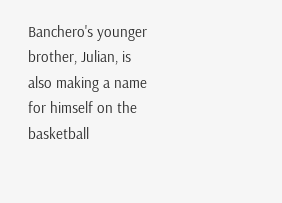Banchero's younger brother, Julian, is also making a name for himself on the basketball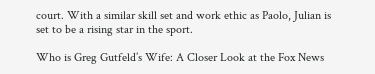court. With a similar skill set and work ethic as Paolo, Julian is set to be a rising star in the sport.

Who is Greg Gutfeld’s Wife: A Closer Look at the Fox News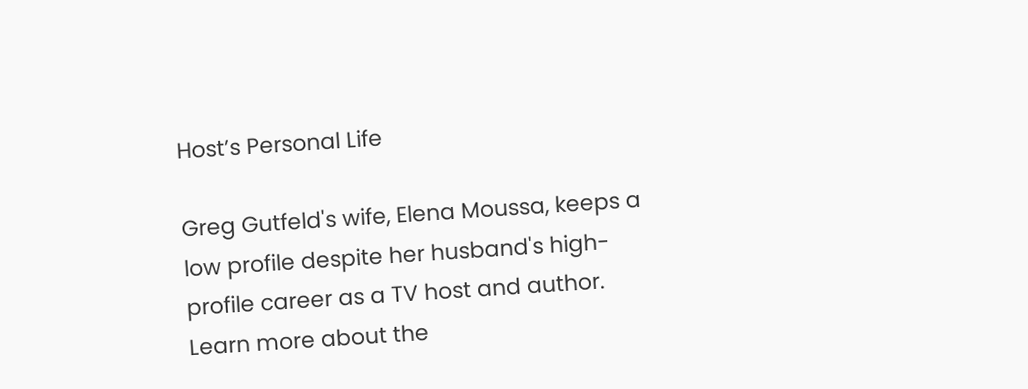Host’s Personal Life

Greg Gutfeld's wife, Elena Moussa, keeps a low profile despite her husband's high-profile career as a TV host and author. Learn more about the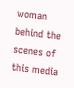woman behind the scenes of this media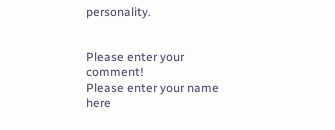personality.


Please enter your comment!
Please enter your name here